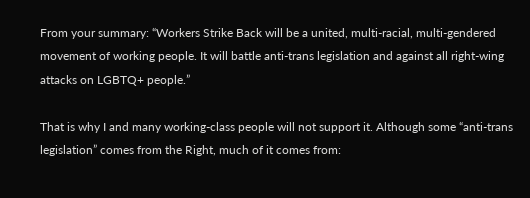From your summary: “Workers Strike Back will be a united, multi-racial, multi-gendered movement of working people. It will battle anti-trans legislation and against all right-wing attacks on LGBTQ+ people.”

That is why I and many working-class people will not support it. Although some “anti-trans legislation” comes from the Right, much of it comes from: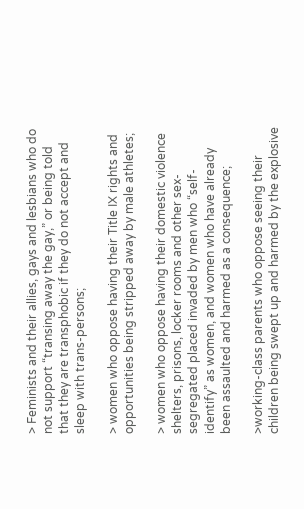> Feminists and their allies, gays and lesbians who do not support “transing away the gay,” or being told that they are transphobic if they do not accept and sleep with trans-persons;

> women who oppose having their Title IX rights and opportunities being stripped away by male athletes;

> women who oppose having their domestic violence shelters, prisons, locker rooms and other sex-segregated placed invaded by men who “self-identify” as women, and women who have already been assaulted and harmed as a consequence;

>working-class parents who oppose seeing their children being swept up and harmed by the explosive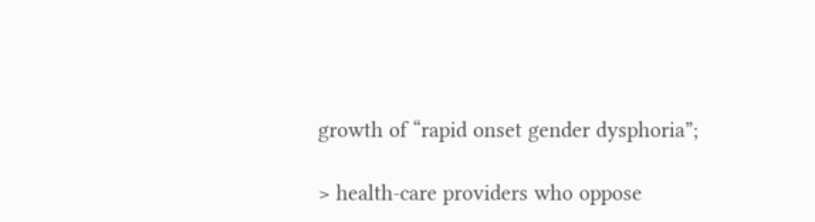growth of “rapid onset gender dysphoria”;

> health-care providers who oppose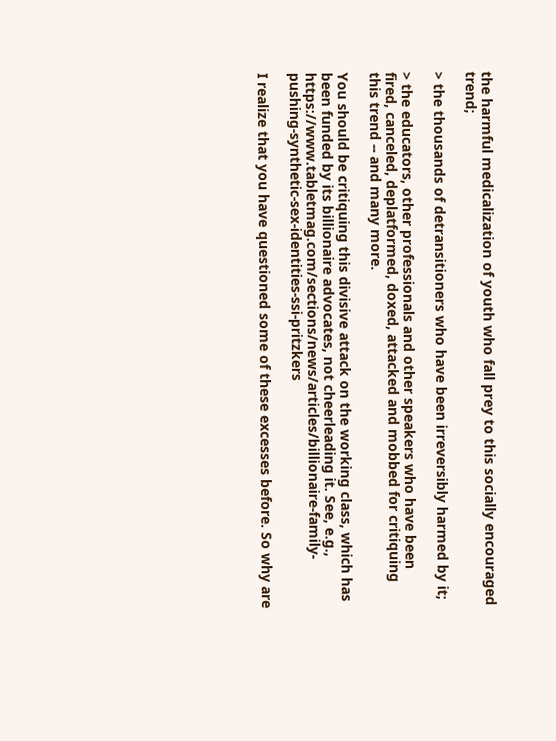the harmful medicalization of youth who fall prey to this socially encouraged trend;

> the thousands of detransitioners who have been irreversibly harmed by it;

> the educators, other professionals and other speakers who have been fired, canceled, deplatformed, doxed, attacked and mobbed for critiquing this trend -- and many more.

You should be critiquing this divisive attack on the working class, which has been funded by its billionaire advocates, not cheerleading it. See, e.g., https://www.tabletmag.com/sections/news/articles/billionaire-family-pushing-synthetic-sex-identities-ssi-pritzkers

I realize that you have questioned some of these excesses before. So why are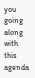you going along with this agenda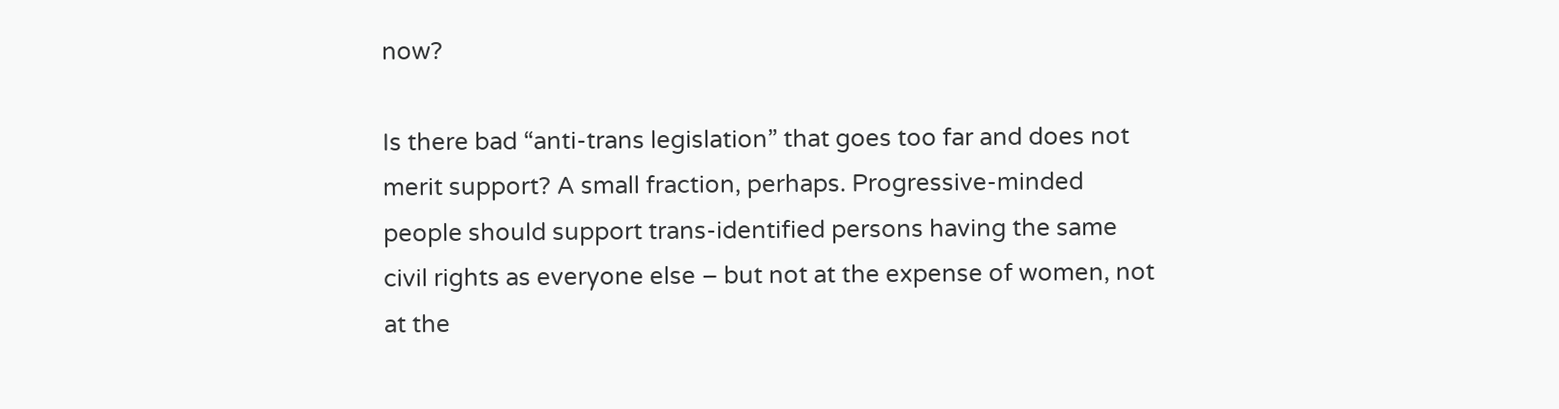now?

Is there bad “anti-trans legislation” that goes too far and does not merit support? A small fraction, perhaps. Progressive-minded people should support trans-identified persons having the same civil rights as everyone else – but not at the expense of women, not at the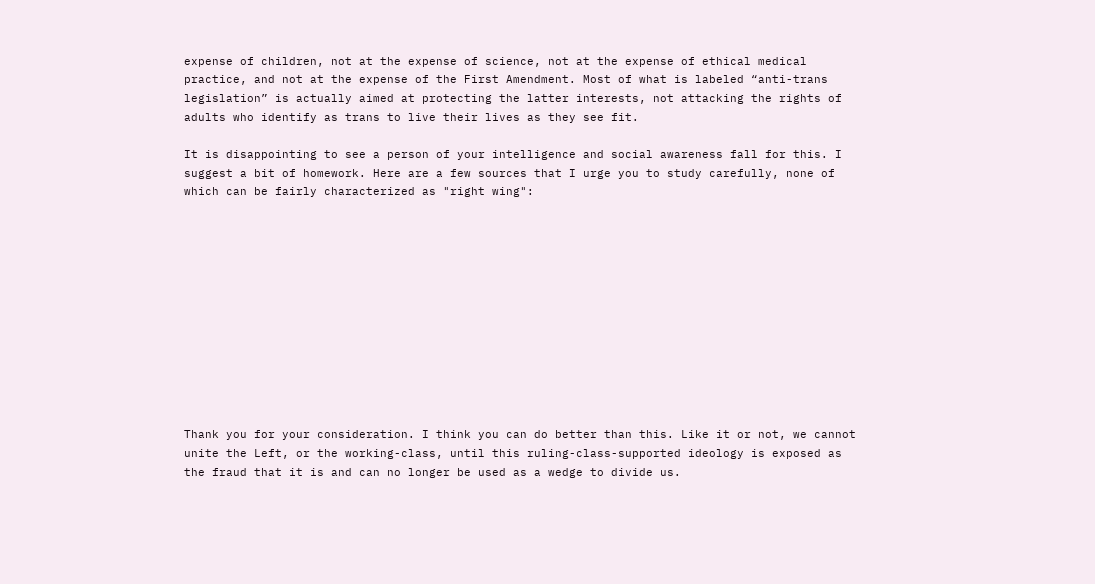expense of children, not at the expense of science, not at the expense of ethical medical practice, and not at the expense of the First Amendment. Most of what is labeled “anti-trans legislation” is actually aimed at protecting the latter interests, not attacking the rights of adults who identify as trans to live their lives as they see fit.

It is disappointing to see a person of your intelligence and social awareness fall for this. I suggest a bit of homework. Here are a few sources that I urge you to study carefully, none of which can be fairly characterized as "right wing":












Thank you for your consideration. I think you can do better than this. Like it or not, we cannot unite the Left, or the working-class, until this ruling-class-supported ideology is exposed as the fraud that it is and can no longer be used as a wedge to divide us.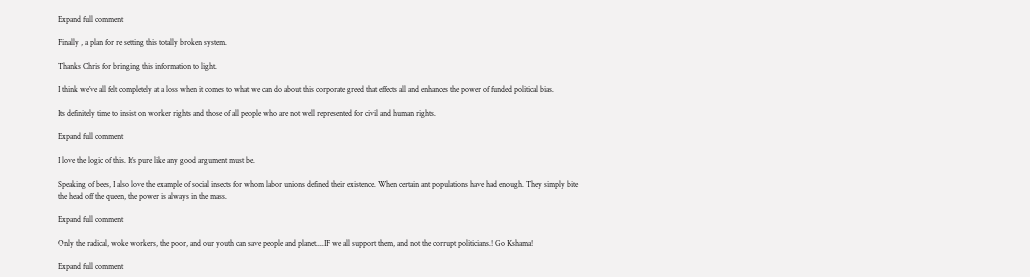Expand full comment

Finally , a plan for re setting this totally broken system.

Thanks Chris for bringing this information to light.

I think we’ve all felt completely at a loss when it comes to what we can do about this corporate greed that effects all and enhances the power of funded political bias.

Its definitely time to insist on worker rights and those of all people who are not well represented for civil and human rights.

Expand full comment

I love the logic of this. It’s pure like any good argument must be.

Speaking of bees, I also love the example of social insects for whom labor unions defined their existence. When certain ant populations have had enough. They simply bite the head off the queen, the power is always in the mass.

Expand full comment

Only the radical, woke workers, the poor, and our youth can save people and planet....IF we all support them, and not the corrupt politicians.! Go Kshama!

Expand full comment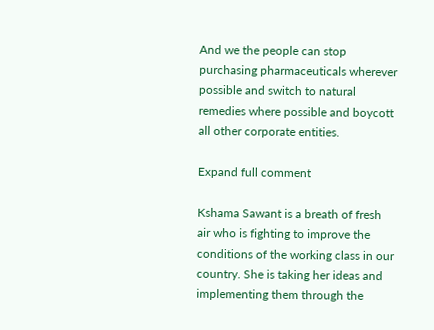And we the people can stop purchasing pharmaceuticals wherever possible and switch to natural remedies where possible and boycott all other corporate entities.

Expand full comment

Kshama Sawant is a breath of fresh air who is fighting to improve the conditions of the working class in our country. She is taking her ideas and implementing them through the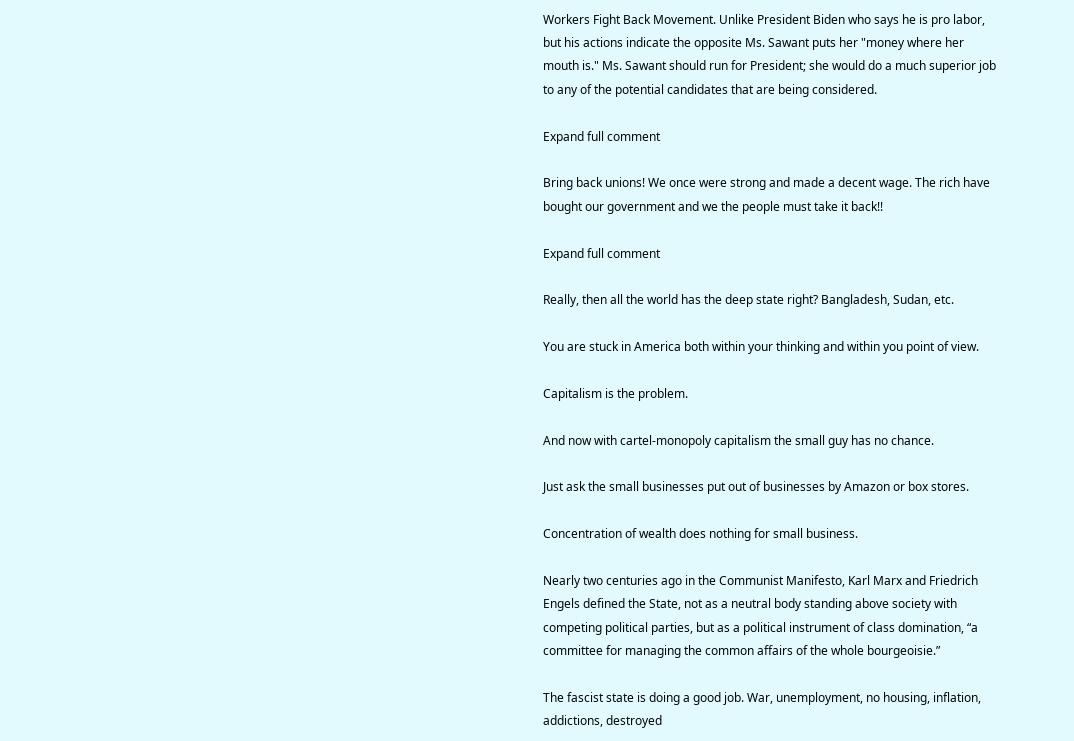Workers Fight Back Movement. Unlike President Biden who says he is pro labor, but his actions indicate the opposite Ms. Sawant puts her "money where her mouth is." Ms. Sawant should run for President; she would do a much superior job to any of the potential candidates that are being considered.

Expand full comment

Bring back unions! We once were strong and made a decent wage. The rich have bought our government and we the people must take it back!!

Expand full comment

Really, then all the world has the deep state right? Bangladesh, Sudan, etc.

You are stuck in America both within your thinking and within you point of view.

Capitalism is the problem.

And now with cartel-monopoly capitalism the small guy has no chance.

Just ask the small businesses put out of businesses by Amazon or box stores.

Concentration of wealth does nothing for small business.

Nearly two centuries ago in the Communist Manifesto, Karl Marx and Friedrich Engels defined the State, not as a neutral body standing above society with competing political parties, but as a political instrument of class domination, “a committee for managing the common affairs of the whole bourgeoisie.”

The fascist state is doing a good job. War, unemployment, no housing, inflation, addictions, destroyed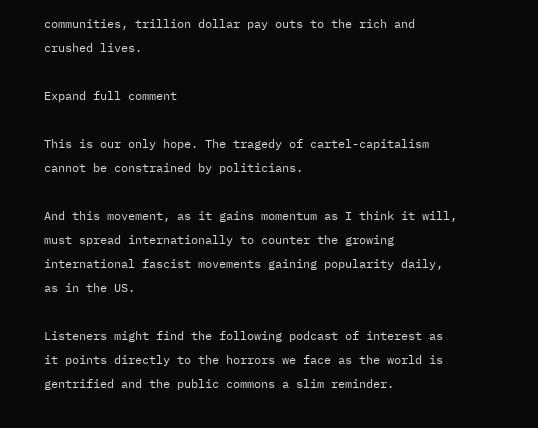communities, trillion dollar pay outs to the rich and crushed lives.

Expand full comment

This is our only hope. The tragedy of cartel-capitalism cannot be constrained by politicians.

And this movement, as it gains momentum as I think it will, must spread internationally to counter the growing international fascist movements gaining popularity daily, as in the US.

Listeners might find the following podcast of interest as it points directly to the horrors we face as the world is gentrified and the public commons a slim reminder.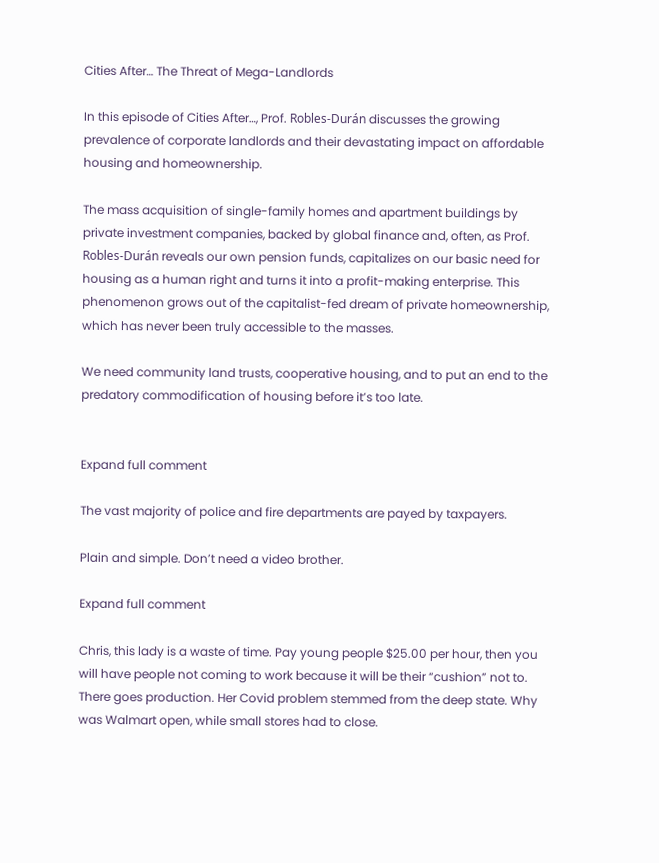Cities After… The Threat of Mega-Landlords

In this episode of Cities After…, Prof. Robles-Durán discusses the growing prevalence of corporate landlords and their devastating impact on affordable housing and homeownership.

The mass acquisition of single-family homes and apartment buildings by private investment companies, backed by global finance and, often, as Prof. Robles-Durán reveals our own pension funds, capitalizes on our basic need for housing as a human right and turns it into a profit-making enterprise. This phenomenon grows out of the capitalist-fed dream of private homeownership, which has never been truly accessible to the masses.

We need community land trusts, cooperative housing, and to put an end to the predatory commodification of housing before it’s too late.


Expand full comment

The vast majority of police and fire departments are payed by taxpayers.

Plain and simple. Don’t need a video brother.

Expand full comment

Chris, this lady is a waste of time. Pay young people $25.00 per hour, then you will have people not coming to work because it will be their “cushion” not to. There goes production. Her Covid problem stemmed from the deep state. Why was Walmart open, while small stores had to close.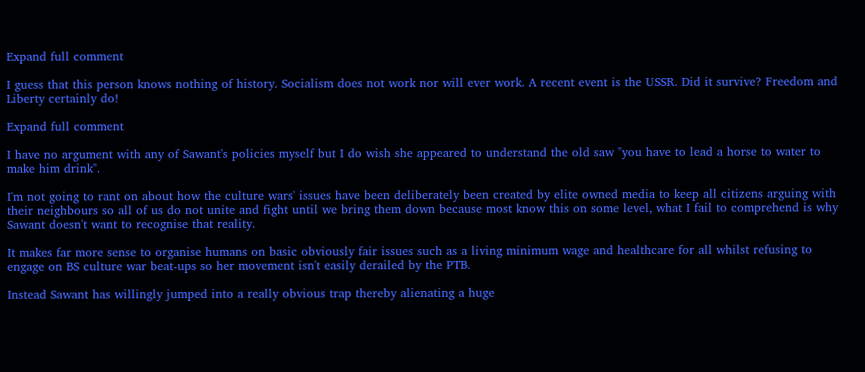Expand full comment

I guess that this person knows nothing of history. Socialism does not work nor will ever work. A recent event is the USSR. Did it survive? Freedom and Liberty certainly do!

Expand full comment

I have no argument with any of Sawant's policies myself but I do wish she appeared to understand the old saw "you have to lead a horse to water to make him drink".

I'm not going to rant on about how the culture wars' issues have been deliberately been created by elite owned media to keep all citizens arguing with their neighbours so all of us do not unite and fight until we bring them down because most know this on some level, what I fail to comprehend is why Sawant doesn't want to recognise that reality.

It makes far more sense to organise humans on basic obviously fair issues such as a living minimum wage and healthcare for all whilst refusing to engage on BS culture war beat-ups so her movement isn't easily derailed by the PTB.

Instead Sawant has willingly jumped into a really obvious trap thereby alienating a huge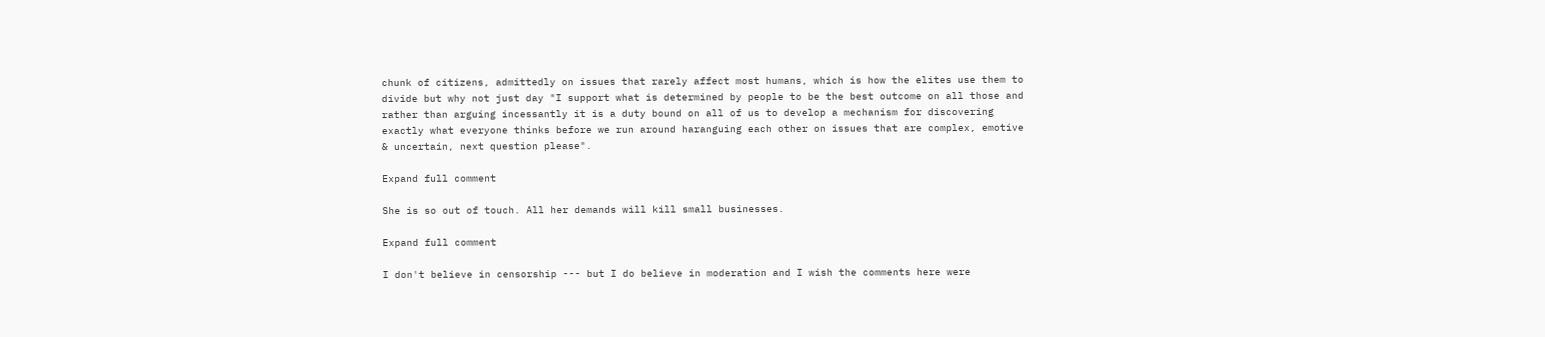chunk of citizens, admittedly on issues that rarely affect most humans, which is how the elites use them to divide but why not just day "I support what is determined by people to be the best outcome on all those and rather than arguing incessantly it is a duty bound on all of us to develop a mechanism for discovering exactly what everyone thinks before we run around haranguing each other on issues that are complex, emotive & uncertain, next question please".

Expand full comment

She is so out of touch. All her demands will kill small businesses.

Expand full comment

I don't believe in censorship --- but I do believe in moderation and I wish the comments here were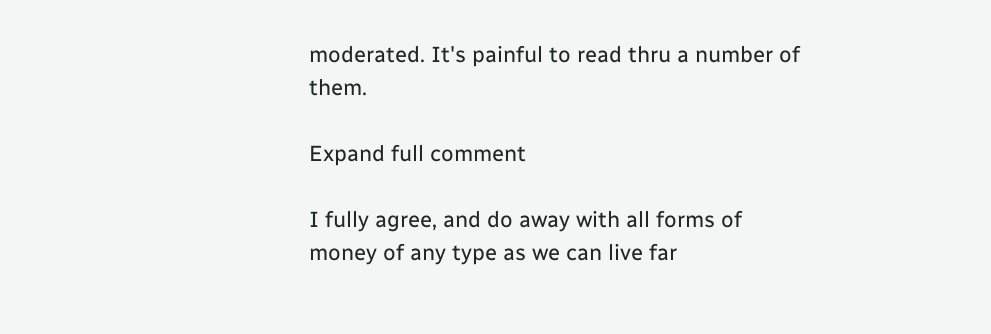moderated. It's painful to read thru a number of them.

Expand full comment

I fully agree, and do away with all forms of money of any type as we can live far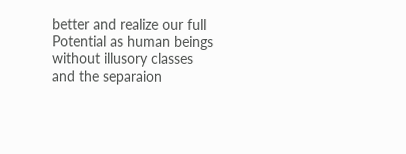better and realize our full Potential as human beings without illusory classes and the separaion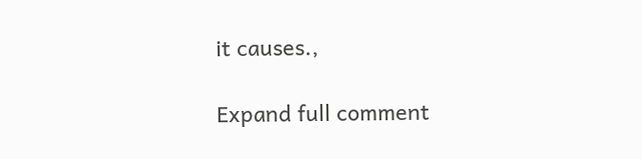it causes.,

Expand full comment